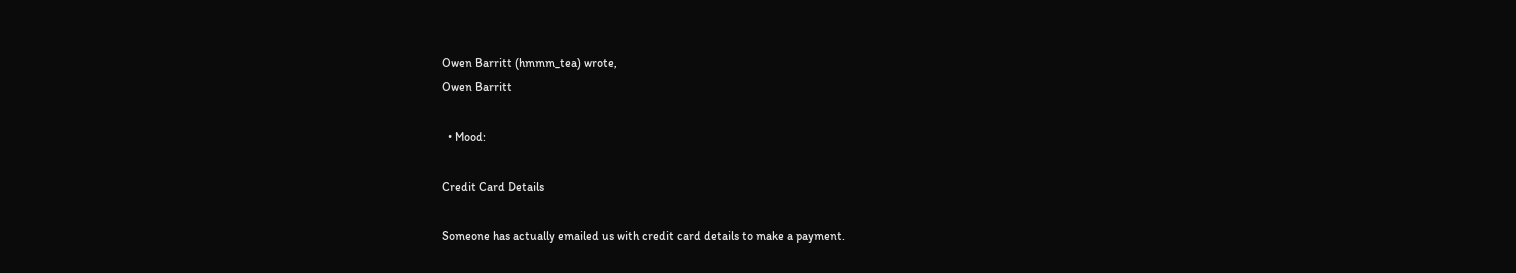Owen Barritt (hmmm_tea) wrote,
Owen Barritt

  • Mood:

Credit Card Details

Someone has actually emailed us with credit card details to make a payment.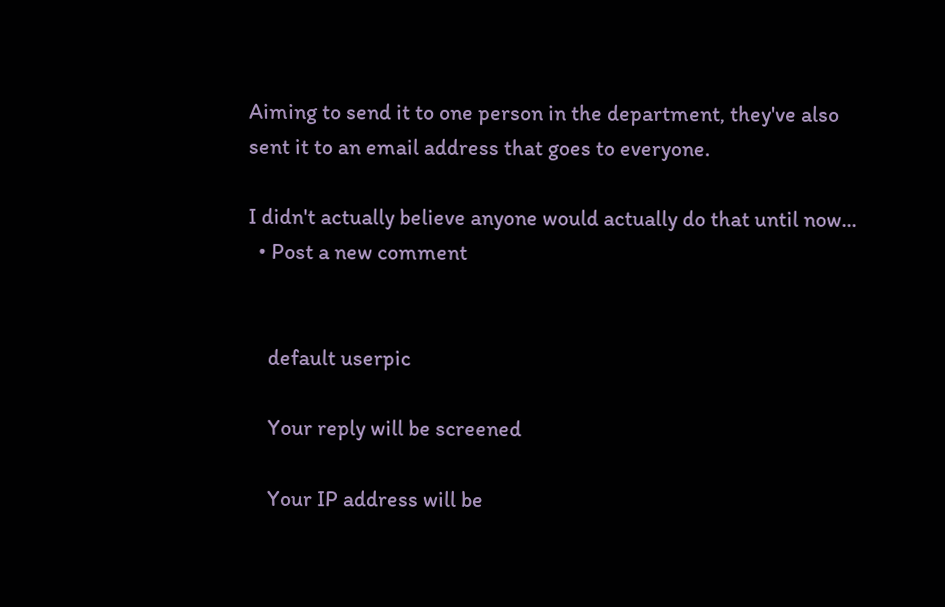Aiming to send it to one person in the department, they've also sent it to an email address that goes to everyone.

I didn't actually believe anyone would actually do that until now...
  • Post a new comment


    default userpic

    Your reply will be screened

    Your IP address will be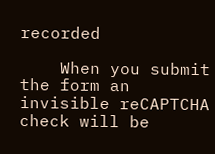recorded

    When you submit the form an invisible reCAPTCHA check will be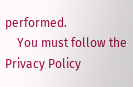performed.
    You must follow the Privacy Policy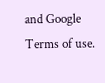and Google Terms of use.